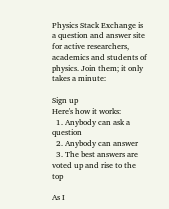Physics Stack Exchange is a question and answer site for active researchers, academics and students of physics. Join them; it only takes a minute:

Sign up
Here's how it works:
  1. Anybody can ask a question
  2. Anybody can answer
  3. The best answers are voted up and rise to the top

As I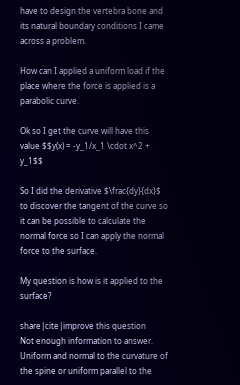have to design the vertebra bone and its natural boundary conditions I came across a problem.

How can I applied a uniform load if the place where the force is applied is a parabolic curve.

Ok so I get the curve will have this value $$y(x) = -y_1/x_1 \cdot x^2 + y_1$$

So I did the derivative $\frac{dy}{dx}$ to discover the tangent of the curve so it can be possible to calculate the normal force so I can apply the normal force to the surface.

My question is how is it applied to the surface?

share|cite|improve this question
Not enough information to answer. Uniform and normal to the curvature of the spine or uniform parallel to the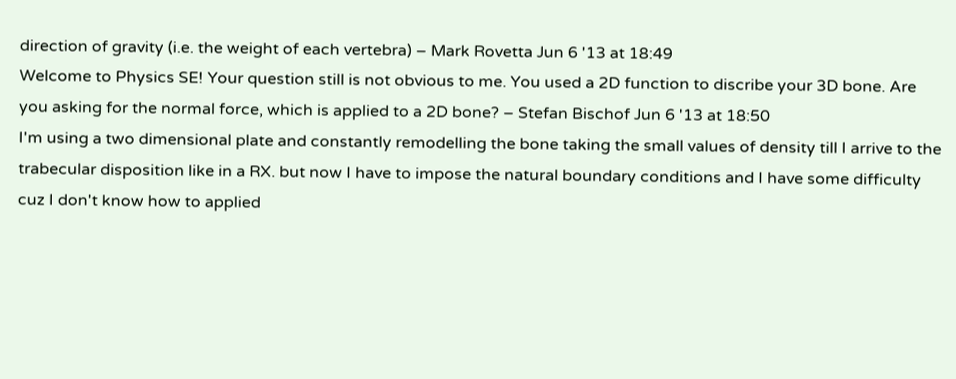direction of gravity (i.e. the weight of each vertebra) – Mark Rovetta Jun 6 '13 at 18:49
Welcome to Physics SE! Your question still is not obvious to me. You used a 2D function to discribe your 3D bone. Are you asking for the normal force, which is applied to a 2D bone? – Stefan Bischof Jun 6 '13 at 18:50
I'm using a two dimensional plate and constantly remodelling the bone taking the small values of density till I arrive to the trabecular disposition like in a RX. but now I have to impose the natural boundary conditions and I have some difficulty cuz I don't know how to applied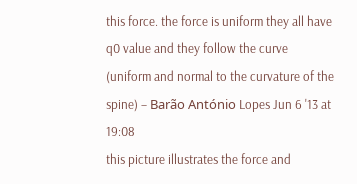this force. the force is uniform they all have q0 value and they follow the curve (uniform and normal to the curvature of the spine) – Barão António Lopes Jun 6 '13 at 19:08
this picture illustrates the force and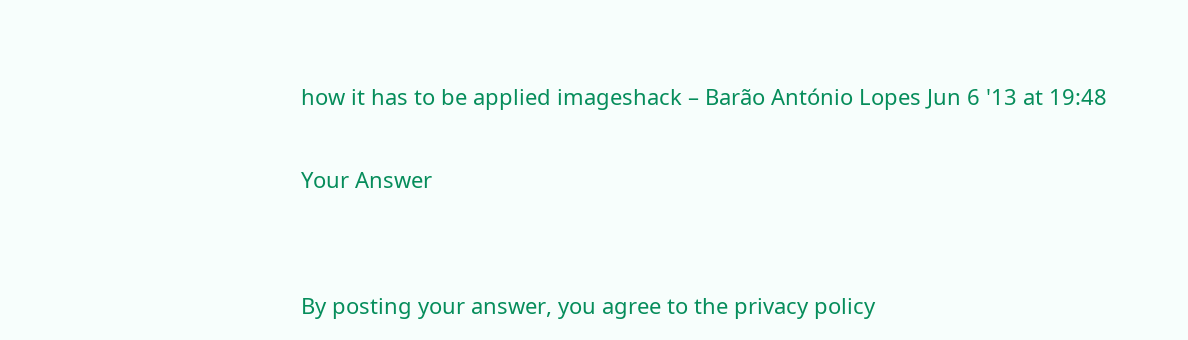how it has to be applied imageshack – Barão António Lopes Jun 6 '13 at 19:48

Your Answer


By posting your answer, you agree to the privacy policy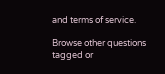and terms of service.

Browse other questions tagged or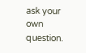ask your own question.